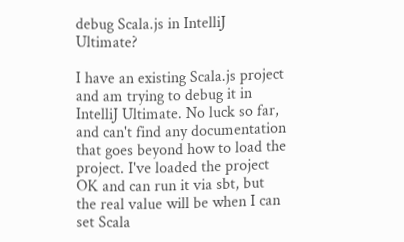debug Scala.js in IntelliJ Ultimate?

I have an existing Scala.js project and am trying to debug it in IntelliJ Ultimate. No luck so far, and can't find any documentation that goes beyond how to load the project. I've loaded the project OK and can run it via sbt, but the real value will be when I can set Scala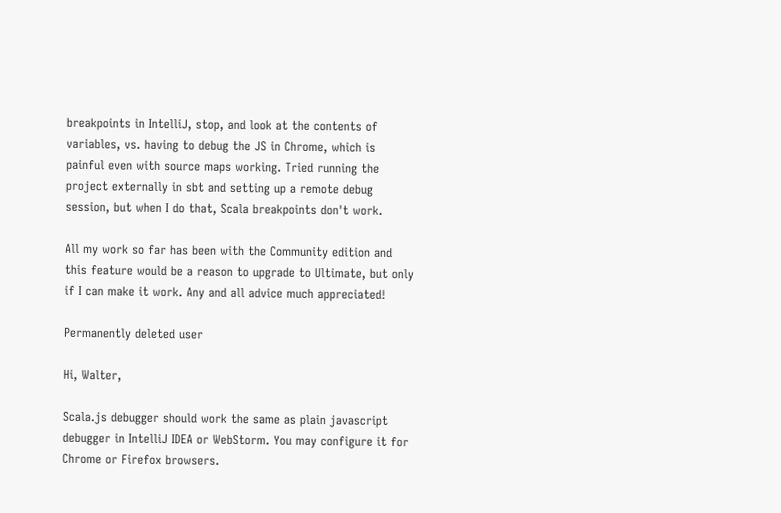breakpoints in IntelliJ, stop, and look at the contents of variables, vs. having to debug the JS in Chrome, which is painful even with source maps working. Tried running the project externally in sbt and setting up a remote debug session, but when I do that, Scala breakpoints don't work.

All my work so far has been with the Community edition and this feature would be a reason to upgrade to Ultimate, but only if I can make it work. Any and all advice much appreciated!

Permanently deleted user

Hi, Walter,

Scala.js debugger should work the same as plain javascript debugger in IntelliJ IDEA or WebStorm. You may configure it for Chrome or Firefox browsers.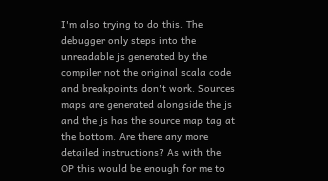I'm also trying to do this. The debugger only steps into the unreadable js generated by the compiler not the original scala code and breakpoints don't work. Sources maps are generated alongside the js and the js has the source map tag at the bottom. Are there any more detailed instructions? As with the OP this would be enough for me to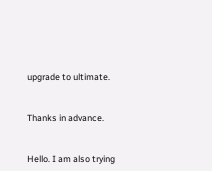upgrade to ultimate.


Thanks in advance.


Hello. I am also trying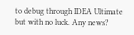to debug through IDEA Ultimate but with no luck. Any news?